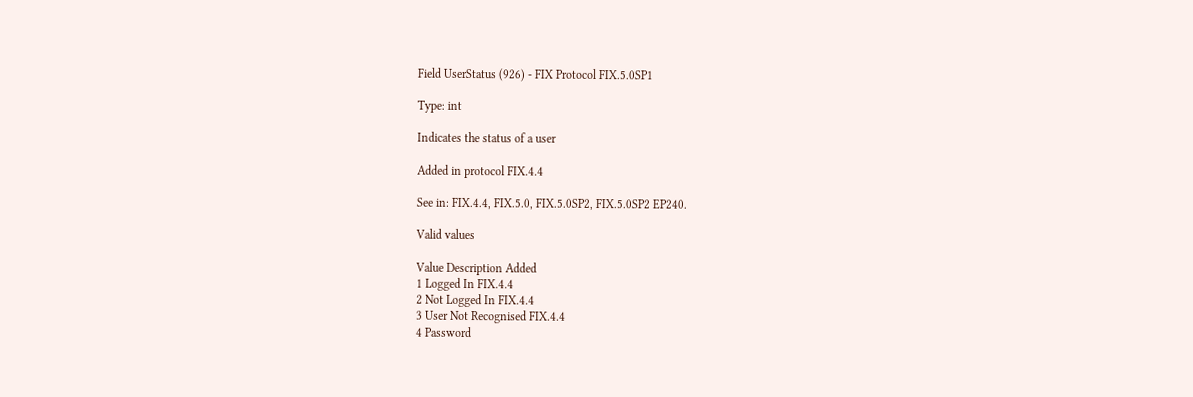Field UserStatus (926) - FIX Protocol FIX.5.0SP1

Type: int

Indicates the status of a user

Added in protocol FIX.4.4

See in: FIX.4.4, FIX.5.0, FIX.5.0SP2, FIX.5.0SP2 EP240.

Valid values

Value Description Added
1 Logged In FIX.4.4
2 Not Logged In FIX.4.4
3 User Not Recognised FIX.4.4
4 Password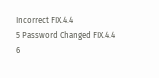Incorrect FIX.4.4
5 Password Changed FIX.4.4
6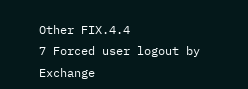Other FIX.4.4
7 Forced user logout by Exchange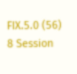FIX.5.0 (56)
8 Session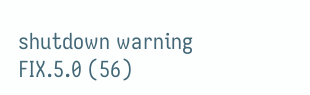shutdown warning FIX.5.0 (56)